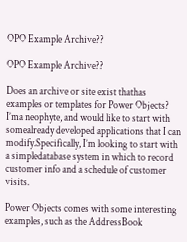OPO Example Archive??

OPO Example Archive??

Does an archive or site exist thathas examples or templates for Power Objects? I’ma neophyte, and would like to start with somealready developed applications that I can modify.Specifically, I’m looking to start with a simpledatabase system in which to record customer info and a schedule of customer visits.

Power Objects comes with some interesting examples, such as the AddressBook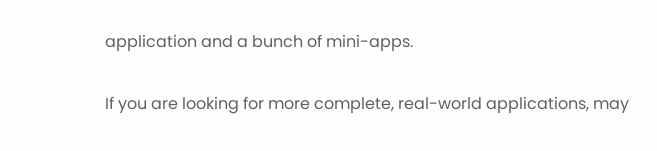application and a bunch of mini-apps.

If you are looking for more complete, real-world applications, may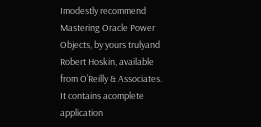Imodestly recommend Mastering Oracle Power Objects, by yours trulyand Robert Hoskin, available from O’Reilly & Associates. It contains acomplete application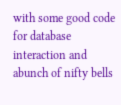with some good code for database interaction and abunch of nifty bells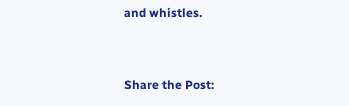and whistles.


Share the Post: